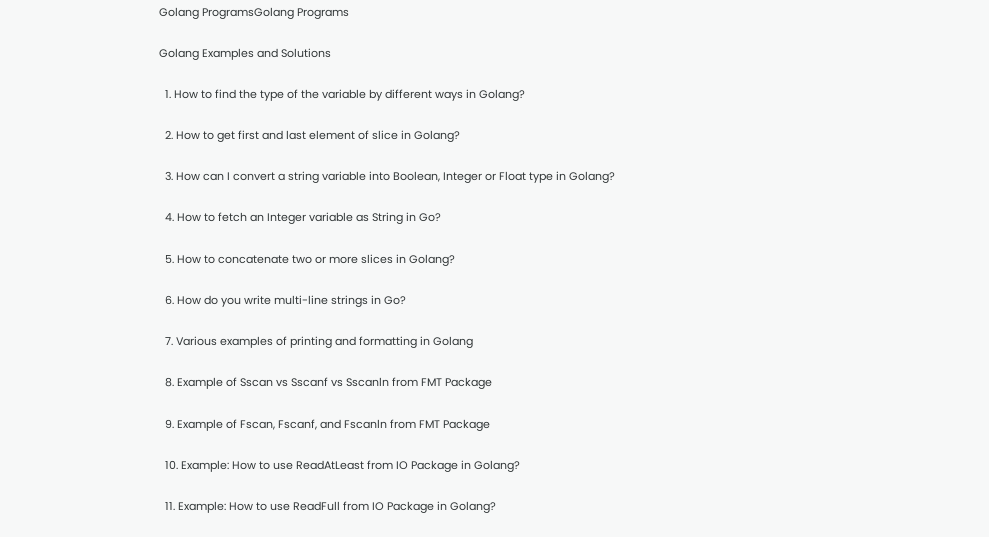Golang ProgramsGolang Programs

Golang Examples and Solutions

  1. How to find the type of the variable by different ways in Golang?

  2. How to get first and last element of slice in Golang?

  3. How can I convert a string variable into Boolean, Integer or Float type in Golang?

  4. How to fetch an Integer variable as String in Go?

  5. How to concatenate two or more slices in Golang?

  6. How do you write multi-line strings in Go?

  7. Various examples of printing and formatting in Golang

  8. Example of Sscan vs Sscanf vs Sscanln from FMT Package

  9. Example of Fscan, Fscanf, and Fscanln from FMT Package

  10. Example: How to use ReadAtLeast from IO Package in Golang?

  11. Example: How to use ReadFull from IO Package in Golang?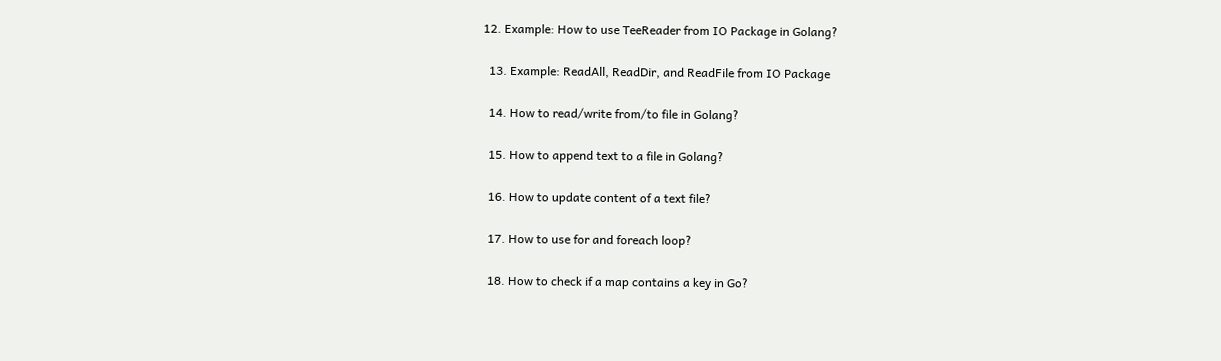12. Example: How to use TeeReader from IO Package in Golang?

  13. Example: ReadAll, ReadDir, and ReadFile from IO Package

  14. How to read/write from/to file in Golang?

  15. How to append text to a file in Golang?

  16. How to update content of a text file?

  17. How to use for and foreach loop?

  18. How to check if a map contains a key in Go?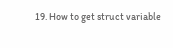19. How to get struct variable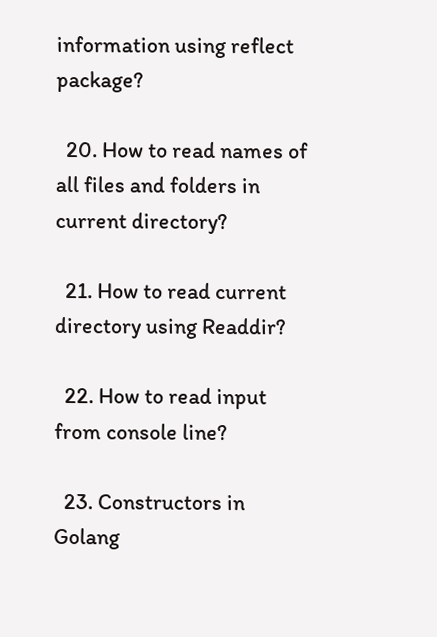information using reflect package?

  20. How to read names of all files and folders in current directory?

  21. How to read current directory using Readdir?

  22. How to read input from console line?

  23. Constructors in Golang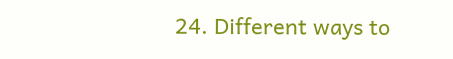24. Different ways to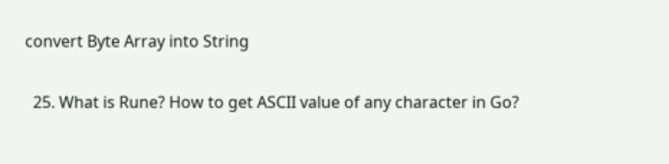convert Byte Array into String

  25. What is Rune? How to get ASCII value of any character in Go?